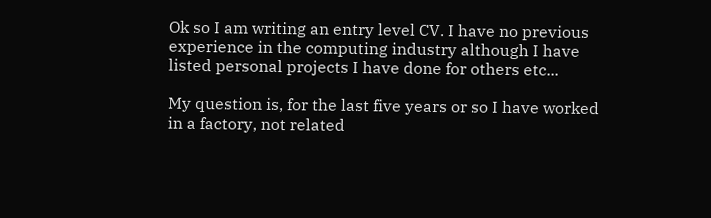Ok so I am writing an entry level CV. I have no previous experience in the computing industry although I have listed personal projects I have done for others etc...

My question is, for the last five years or so I have worked in a factory, not related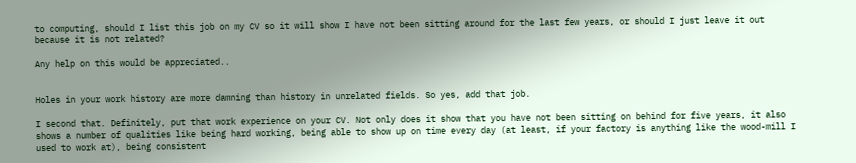to computing, should I list this job on my CV so it will show I have not been sitting around for the last few years, or should I just leave it out because it is not related?

Any help on this would be appreciated..


Holes in your work history are more damning than history in unrelated fields. So yes, add that job.

I second that. Definitely, put that work experience on your CV. Not only does it show that you have not been sitting on behind for five years, it also shows a number of qualities like being hard working, being able to show up on time every day (at least, if your factory is anything like the wood-mill I used to work at), being consistent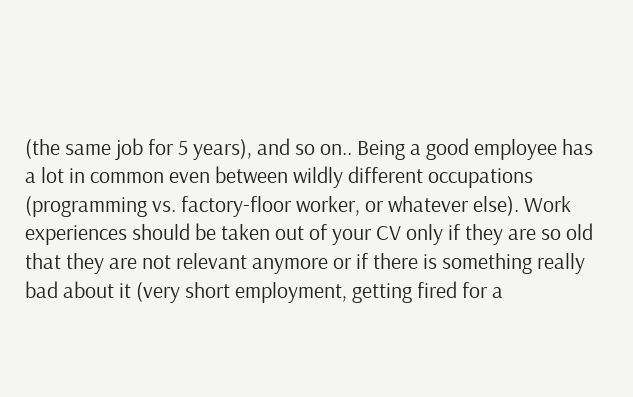(the same job for 5 years), and so on.. Being a good employee has a lot in common even between wildly different occupations (programming vs. factory-floor worker, or whatever else). Work experiences should be taken out of your CV only if they are so old that they are not relevant anymore or if there is something really bad about it (very short employment, getting fired for a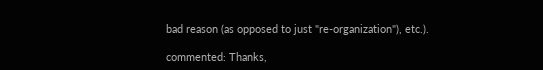bad reason (as opposed to just "re-organization"), etc.).

commented: Thanks,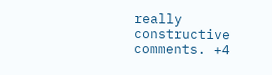really constructive comments. +4